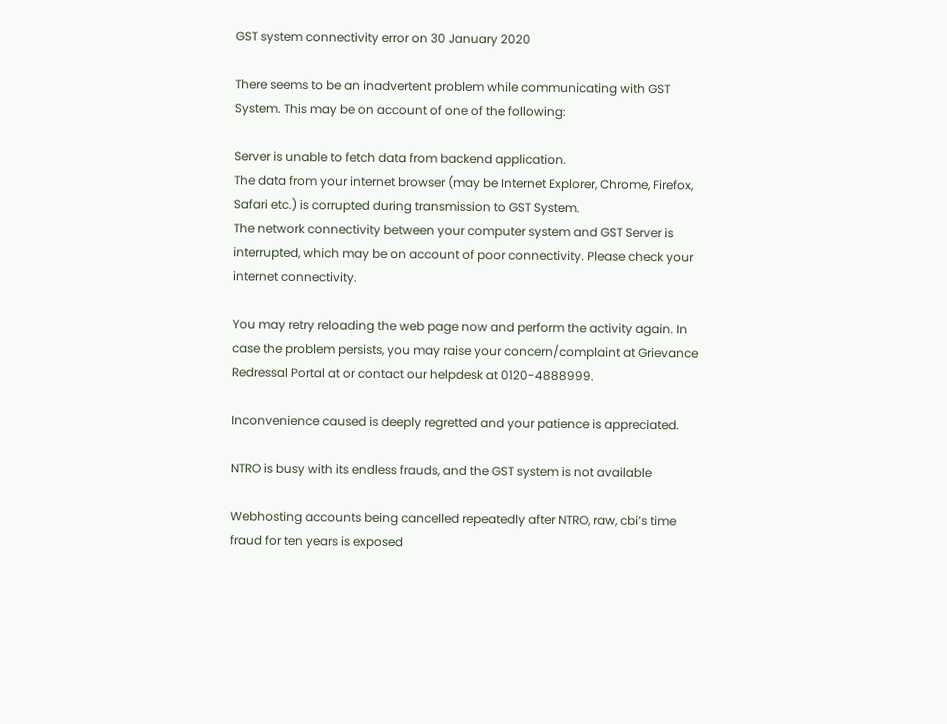GST system connectivity error on 30 January 2020

There seems to be an inadvertent problem while communicating with GST System. This may be on account of one of the following:

Server is unable to fetch data from backend application.
The data from your internet browser (may be Internet Explorer, Chrome, Firefox, Safari etc.) is corrupted during transmission to GST System.
The network connectivity between your computer system and GST Server is interrupted, which may be on account of poor connectivity. Please check your internet connectivity.

You may retry reloading the web page now and perform the activity again. In case the problem persists, you may raise your concern/complaint at Grievance Redressal Portal at or contact our helpdesk at 0120-4888999.

Inconvenience caused is deeply regretted and your patience is appreciated.

NTRO is busy with its endless frauds, and the GST system is not available

Webhosting accounts being cancelled repeatedly after NTRO, raw, cbi’s time fraud for ten years is exposed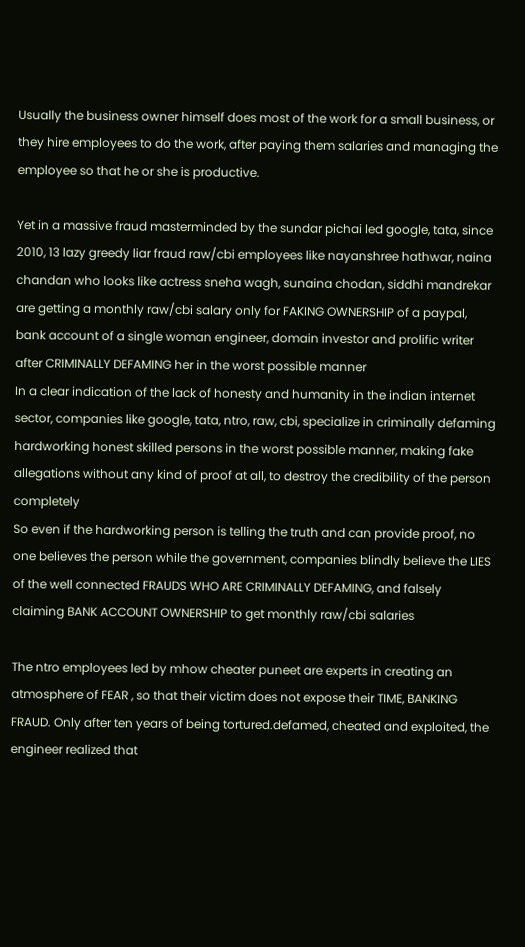Usually the business owner himself does most of the work for a small business, or they hire employees to do the work, after paying them salaries and managing the employee so that he or she is productive.

Yet in a massive fraud masterminded by the sundar pichai led google, tata, since 2010, 13 lazy greedy liar fraud raw/cbi employees like nayanshree hathwar, naina chandan who looks like actress sneha wagh, sunaina chodan, siddhi mandrekar are getting a monthly raw/cbi salary only for FAKING OWNERSHIP of a paypal, bank account of a single woman engineer, domain investor and prolific writer after CRIMINALLY DEFAMING her in the worst possible manner
In a clear indication of the lack of honesty and humanity in the indian internet sector, companies like google, tata, ntro, raw, cbi, specialize in criminally defaming hardworking honest skilled persons in the worst possible manner, making fake allegations without any kind of proof at all, to destroy the credibility of the person completely
So even if the hardworking person is telling the truth and can provide proof, no one believes the person while the government, companies blindly believe the LIES of the well connected FRAUDS WHO ARE CRIMINALLY DEFAMING, and falsely claiming BANK ACCOUNT OWNERSHIP to get monthly raw/cbi salaries

The ntro employees led by mhow cheater puneet are experts in creating an atmosphere of FEAR , so that their victim does not expose their TIME, BANKING FRAUD. Only after ten years of being tortured.defamed, cheated and exploited, the engineer realized that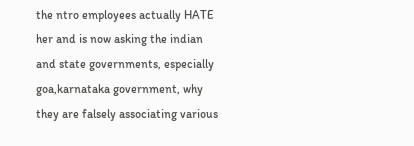the ntro employees actually HATE her and is now asking the indian and state governments, especially goa,karnataka government, why they are falsely associating various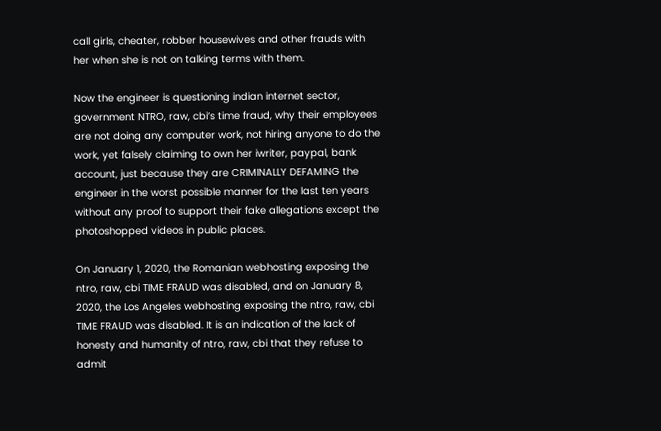call girls, cheater, robber housewives and other frauds with her when she is not on talking terms with them.

Now the engineer is questioning indian internet sector, government NTRO, raw, cbi’s time fraud, why their employees are not doing any computer work, not hiring anyone to do the work, yet falsely claiming to own her iwriter, paypal, bank account, just because they are CRIMINALLY DEFAMING the engineer in the worst possible manner for the last ten years without any proof to support their fake allegations except the photoshopped videos in public places.

On January 1, 2020, the Romanian webhosting exposing the ntro, raw, cbi TIME FRAUD was disabled, and on January 8, 2020, the Los Angeles webhosting exposing the ntro, raw, cbi TIME FRAUD was disabled. It is an indication of the lack of honesty and humanity of ntro, raw, cbi that they refuse to admit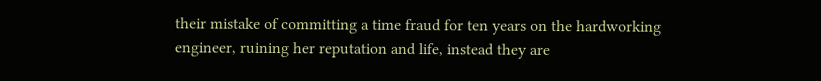their mistake of committing a time fraud for ten years on the hardworking engineer, ruining her reputation and life, instead they are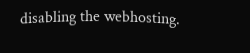disabling the webhosting.